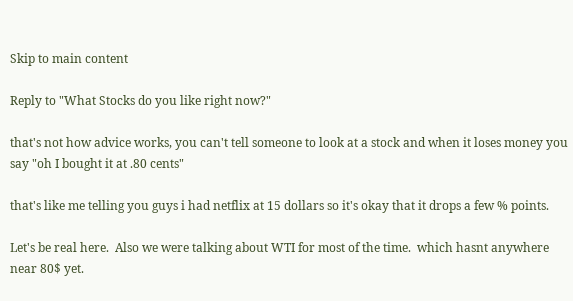Skip to main content

Reply to "What Stocks do you like right now?"

that's not how advice works, you can't tell someone to look at a stock and when it loses money you say "oh I bought it at .80 cents"

that's like me telling you guys i had netflix at 15 dollars so it's okay that it drops a few % points.

Let's be real here.  Also we were talking about WTI for most of the time.  which hasnt anywhere near 80$ yet.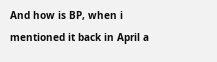And how is BP, when i mentioned it back in April a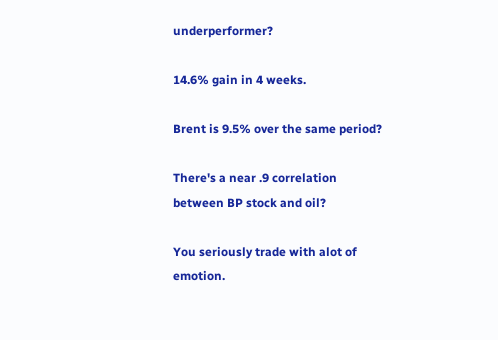underperformer?

14.6% gain in 4 weeks.

Brent is 9.5% over the same period?

There's a near .9 correlation between BP stock and oil?

You seriously trade with alot of emotion.